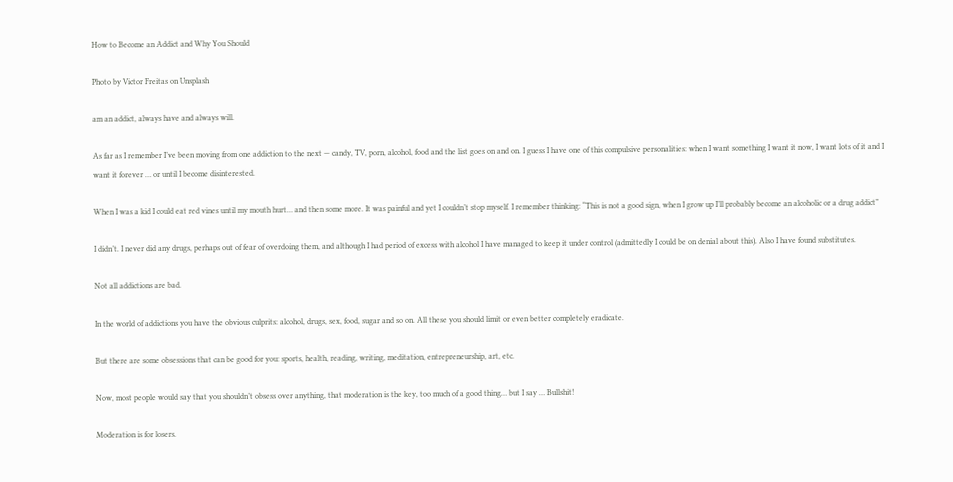How to Become an Addict and Why You Should

Photo by Victor Freitas on Unsplash

am an addict, always have and always will.

As far as I remember I’ve been moving from one addiction to the next — candy, TV, porn, alcohol, food and the list goes on and on. I guess I have one of this compulsive personalities: when I want something I want it now, I want lots of it and I want it forever … or until I become disinterested.

When I was a kid I could eat red vines until my mouth hurt… and then some more. It was painful and yet I couldn’t stop myself. I remember thinking: “This is not a good sign, when I grow up I’ll probably become an alcoholic or a drug addict”

I didn’t. I never did any drugs, perhaps out of fear of overdoing them, and although I had period of excess with alcohol I have managed to keep it under control (admittedly I could be on denial about this). Also I have found substitutes.

Not all addictions are bad.

In the world of addictions you have the obvious culprits: alcohol, drugs, sex, food, sugar and so on. All these you should limit or even better completely eradicate.

But there are some obsessions that can be good for you: sports, health, reading, writing, meditation, entrepreneurship, art, etc.

Now, most people would say that you shouldn’t obsess over anything, that moderation is the key, too much of a good thing… but I say … Bullshit!

Moderation is for losers.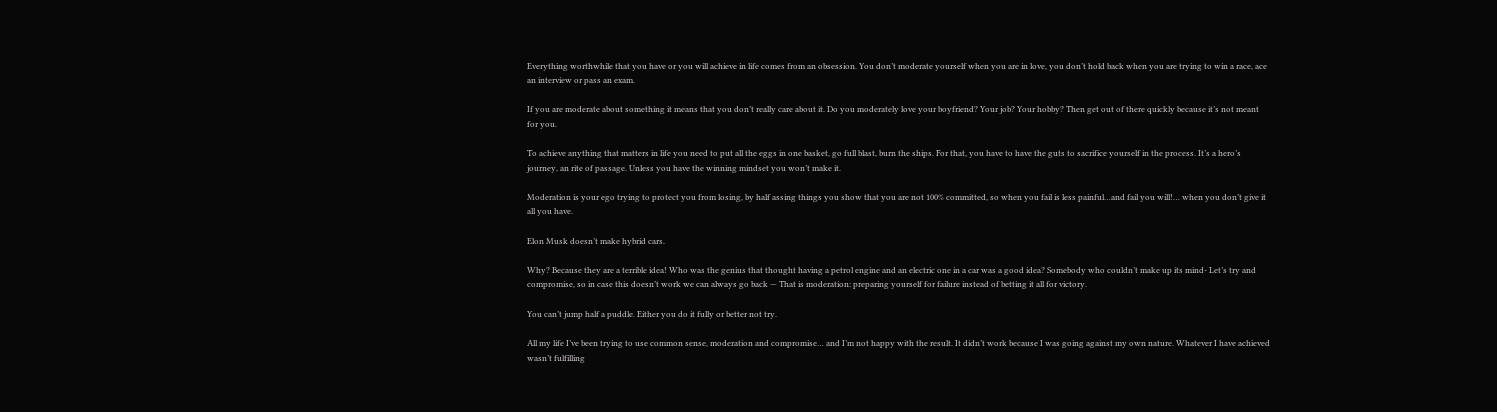Everything worthwhile that you have or you will achieve in life comes from an obsession. You don’t moderate yourself when you are in love, you don’t hold back when you are trying to win a race, ace an interview or pass an exam.

If you are moderate about something it means that you don’t really care about it. Do you moderately love your boyfriend? Your job? Your hobby? Then get out of there quickly because it’s not meant for you.

To achieve anything that matters in life you need to put all the eggs in one basket, go full blast, burn the ships. For that, you have to have the guts to sacrifice yourself in the process. It’s a hero’s journey, an rite of passage. Unless you have the winning mindset you won’t make it.

Moderation is your ego trying to protect you from losing, by half assing things you show that you are not 100% committed, so when you fail is less painful…and fail you will!… when you don’t give it all you have.

Elon Musk doesn’t make hybrid cars.

Why? Because they are a terrible idea! Who was the genius that thought having a petrol engine and an electric one in a car was a good idea? Somebody who couldn’t make up its mind- Let’s try and compromise, so in case this doesn’t work we can always go back — That is moderation: preparing yourself for failure instead of betting it all for victory.

You can’t jump half a puddle. Either you do it fully or better not try.

All my life I’ve been trying to use common sense, moderation and compromise… and I’m not happy with the result. It didn’t work because I was going against my own nature. Whatever I have achieved wasn’t fulfilling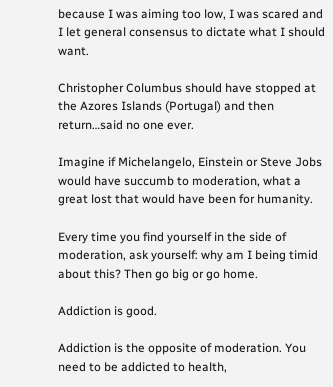because I was aiming too low, I was scared and I let general consensus to dictate what I should want.

Christopher Columbus should have stopped at the Azores Islands (Portugal) and then return…said no one ever.

Imagine if Michelangelo, Einstein or Steve Jobs would have succumb to moderation, what a great lost that would have been for humanity.

Every time you find yourself in the side of moderation, ask yourself: why am I being timid about this? Then go big or go home.

Addiction is good.

Addiction is the opposite of moderation. You need to be addicted to health,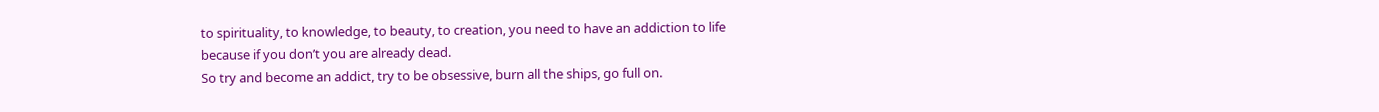to spirituality, to knowledge, to beauty, to creation, you need to have an addiction to life because if you don’t you are already dead.
So try and become an addict, try to be obsessive, burn all the ships, go full on.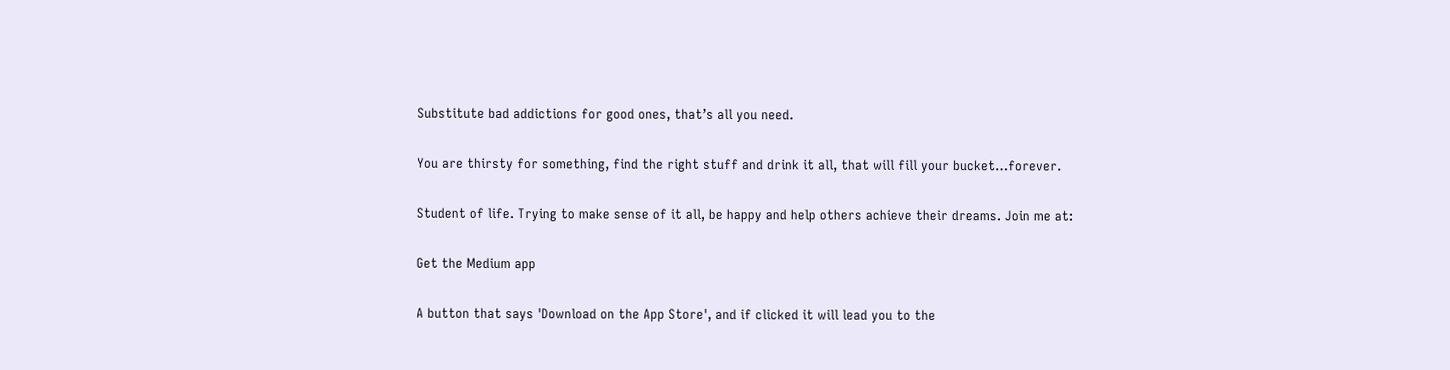Substitute bad addictions for good ones, that’s all you need.

You are thirsty for something, find the right stuff and drink it all, that will fill your bucket…forever.

Student of life. Trying to make sense of it all, be happy and help others achieve their dreams. Join me at:

Get the Medium app

A button that says 'Download on the App Store', and if clicked it will lead you to the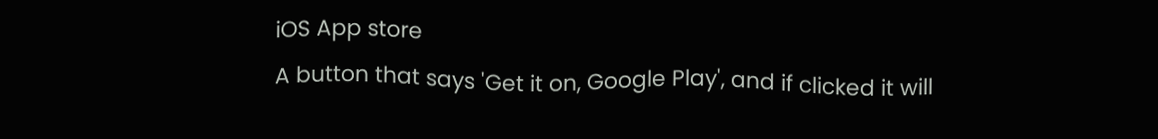iOS App store
A button that says 'Get it on, Google Play', and if clicked it will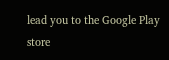lead you to the Google Play store